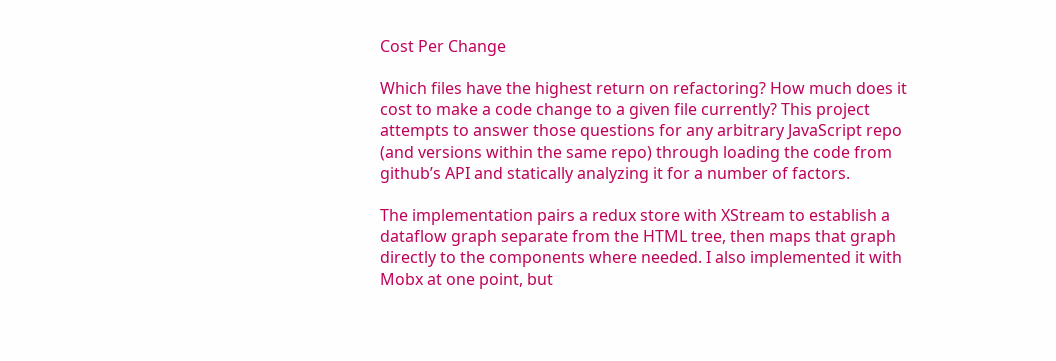Cost Per Change

Which files have the highest return on refactoring? How much does it cost to make a code change to a given file currently? This project attempts to answer those questions for any arbitrary JavaScript repo (and versions within the same repo) through loading the code from github’s API and statically analyzing it for a number of factors.

The implementation pairs a redux store with XStream to establish a dataflow graph separate from the HTML tree, then maps that graph directly to the components where needed. I also implemented it with Mobx at one point, but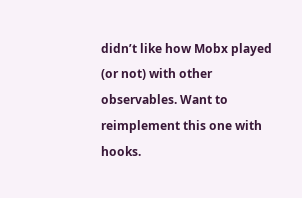didn’t like how Mobx played (or not) with other observables. Want to reimplement this one with hooks.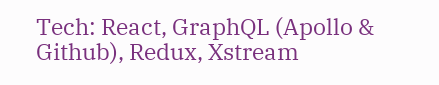Tech: React, GraphQL (Apollo & Github), Redux, Xstream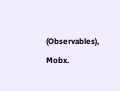(Observables), Mobx.